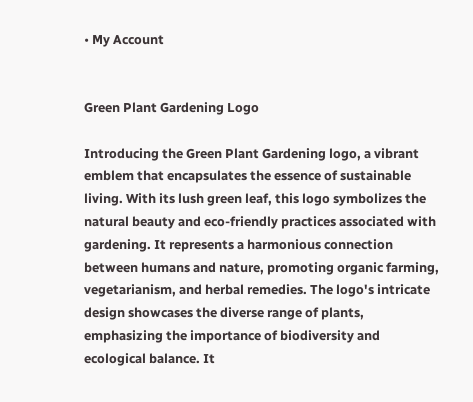• My Account


Green Plant Gardening Logo

Introducing the Green Plant Gardening logo, a vibrant emblem that encapsulates the essence of sustainable living. With its lush green leaf, this logo symbolizes the natural beauty and eco-friendly practices associated with gardening. It represents a harmonious connection between humans and nature, promoting organic farming, vegetarianism, and herbal remedies. The logo's intricate design showcases the diverse range of plants, emphasizing the importance of biodiversity and ecological balance. It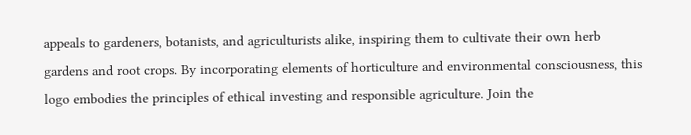appeals to gardeners, botanists, and agriculturists alike, inspiring them to cultivate their own herb gardens and root crops. By incorporating elements of horticulture and environmental consciousness, this logo embodies the principles of ethical investing and responsible agriculture. Join the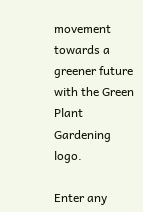movement towards a greener future with the Green Plant Gardening logo.

Enter any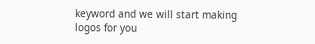keyword and we will start making logos for you